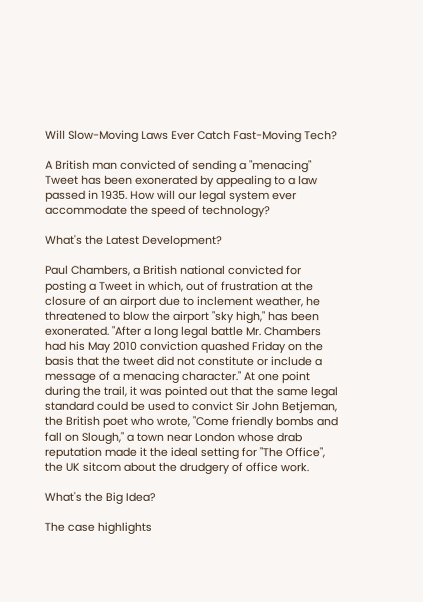Will Slow-Moving Laws Ever Catch Fast-Moving Tech?

A British man convicted of sending a "menacing" Tweet has been exonerated by appealing to a law passed in 1935. How will our legal system ever accommodate the speed of technology?

What's the Latest Development?

Paul Chambers, a British national convicted for posting a Tweet in which, out of frustration at the closure of an airport due to inclement weather, he threatened to blow the airport "sky high," has been exonerated. "After a long legal battle Mr. Chambers had his May 2010 conviction quashed Friday on the basis that the tweet did not constitute or include a message of a menacing character." At one point during the trail, it was pointed out that the same legal standard could be used to convict Sir John Betjeman, the British poet who wrote, "Come friendly bombs and fall on Slough," a town near London whose drab reputation made it the ideal setting for "The Office", the UK sitcom about the drudgery of office work.

What's the Big Idea?

The case highlights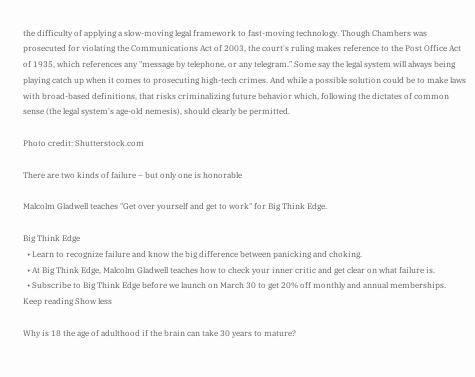the difficulty of applying a slow-moving legal framework to fast-moving technology. Though Chambers was prosecuted for violating the Communications Act of 2003, the court's ruling makes reference to the Post Office Act of 1935, which references any "message by telephone, or any telegram." Some say the legal system will always being playing catch up when it comes to prosecuting high-tech crimes. And while a possible solution could be to make laws with broad-based definitions, that risks criminalizing future behavior which, following the dictates of common sense (the legal system's age-old nemesis), should clearly be permitted.

Photo credit: Shutterstock.com

There are two kinds of failure – but only one is honorable

Malcolm Gladwell teaches "Get over yourself and get to work" for Big Think Edge.

Big Think Edge
  • Learn to recognize failure and know the big difference between panicking and choking.
  • At Big Think Edge, Malcolm Gladwell teaches how to check your inner critic and get clear on what failure is.
  • Subscribe to Big Think Edge before we launch on March 30 to get 20% off monthly and annual memberships.
Keep reading Show less

Why is 18 the age of adulthood if the brain can take 30 years to mature?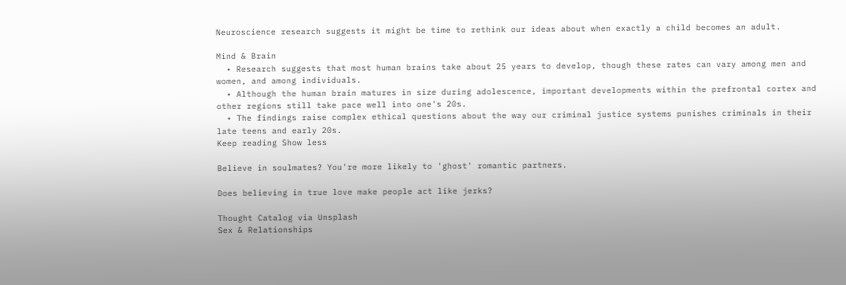Neuroscience research suggests it might be time to rethink our ideas about when exactly a child becomes an adult.

Mind & Brain
  • Research suggests that most human brains take about 25 years to develop, though these rates can vary among men and women, and among individuals.
  • Although the human brain matures in size during adolescence, important developments within the prefrontal cortex and other regions still take pace well into one's 20s.
  • The findings raise complex ethical questions about the way our criminal justice systems punishes criminals in their late teens and early 20s.
Keep reading Show less

Believe in soulmates? You're more likely to 'ghost' romantic partners.

Does believing in true love make people act like jerks?

Thought Catalog via Unsplash
Sex & Relationships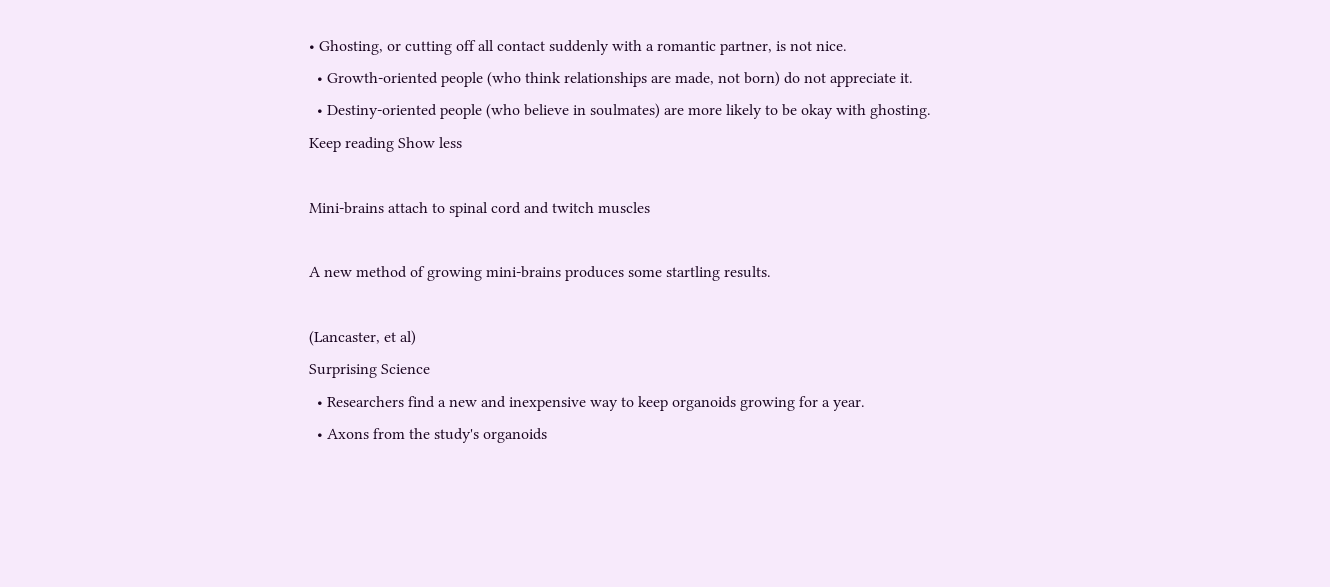• Ghosting, or cutting off all contact suddenly with a romantic partner, is not nice.
  • Growth-oriented people (who think relationships are made, not born) do not appreciate it.
  • Destiny-oriented people (who believe in soulmates) are more likely to be okay with ghosting.
Keep reading Show less

Mini-brains attach to spinal cord and twitch muscles

A new method of growing mini-brains produces some startling results.

(Lancaster, et al)
Surprising Science
  • Researchers find a new and inexpensive way to keep organoids growing for a year.
  • Axons from the study's organoids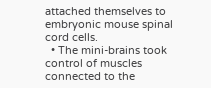attached themselves to embryonic mouse spinal cord cells.
  • The mini-brains took control of muscles connected to the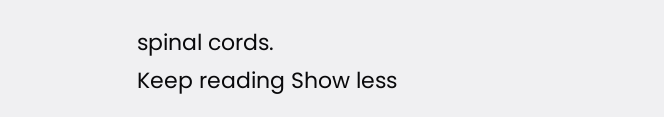spinal cords.
Keep reading Show less